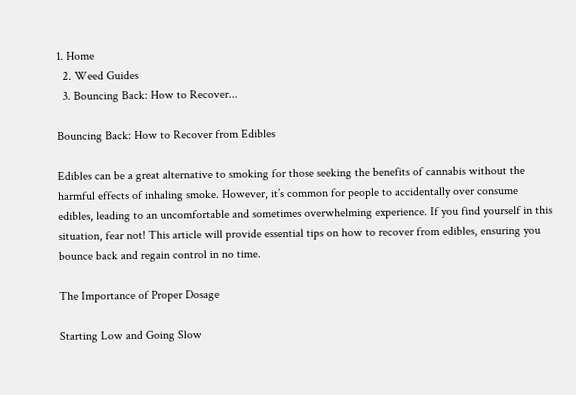1. Home
  2. Weed Guides
  3. Bouncing Back: How to Recover...

Bouncing Back: How to Recover from Edibles

Edibles can be a great alternative to smoking for those seeking the benefits of cannabis without the harmful effects of inhaling smoke. However, it’s common for people to accidentally over consume edibles, leading to an uncomfortable and sometimes overwhelming experience. If you find yourself in this situation, fear not! This article will provide essential tips on how to recover from edibles, ensuring you bounce back and regain control in no time.

The Importance of Proper Dosage

Starting Low and Going Slow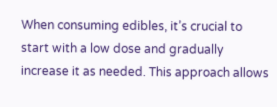When consuming edibles, it’s crucial to start with a low dose and gradually increase it as needed. This approach allows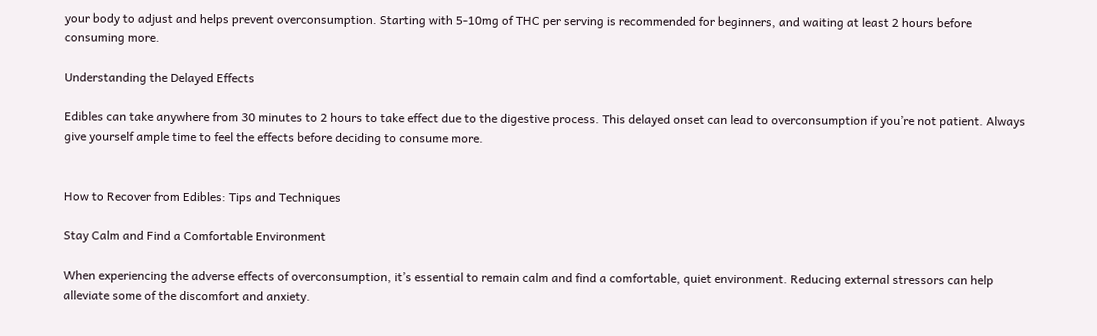your body to adjust and helps prevent overconsumption. Starting with 5-10mg of THC per serving is recommended for beginners, and waiting at least 2 hours before consuming more.

Understanding the Delayed Effects

Edibles can take anywhere from 30 minutes to 2 hours to take effect due to the digestive process. This delayed onset can lead to overconsumption if you’re not patient. Always give yourself ample time to feel the effects before deciding to consume more.


How to Recover from Edibles: Tips and Techniques

Stay Calm and Find a Comfortable Environment

When experiencing the adverse effects of overconsumption, it’s essential to remain calm and find a comfortable, quiet environment. Reducing external stressors can help alleviate some of the discomfort and anxiety.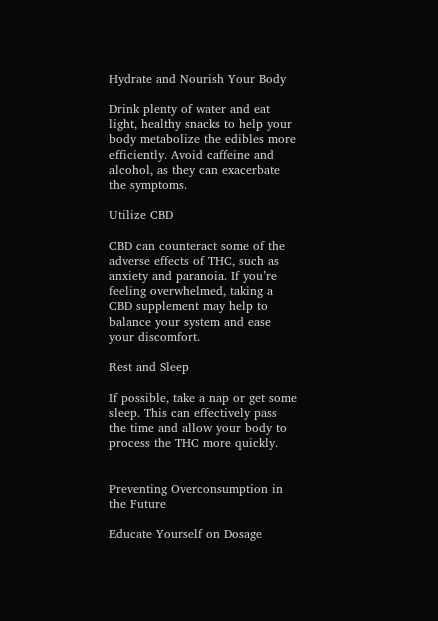Hydrate and Nourish Your Body

Drink plenty of water and eat light, healthy snacks to help your body metabolize the edibles more efficiently. Avoid caffeine and alcohol, as they can exacerbate the symptoms.

Utilize CBD

CBD can counteract some of the adverse effects of THC, such as anxiety and paranoia. If you’re feeling overwhelmed, taking a CBD supplement may help to balance your system and ease your discomfort.

Rest and Sleep

If possible, take a nap or get some sleep. This can effectively pass the time and allow your body to process the THC more quickly.


Preventing Overconsumption in the Future

Educate Yourself on Dosage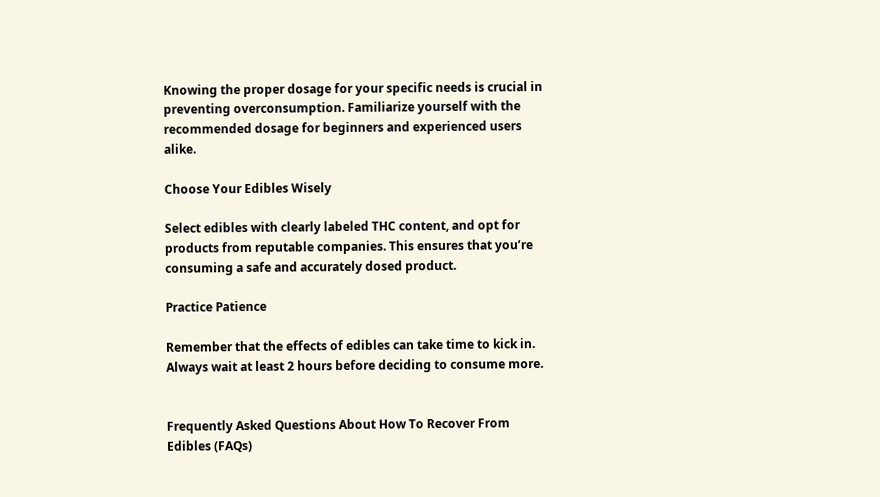Knowing the proper dosage for your specific needs is crucial in preventing overconsumption. Familiarize yourself with the recommended dosage for beginners and experienced users alike.

Choose Your Edibles Wisely

Select edibles with clearly labeled THC content, and opt for products from reputable companies. This ensures that you’re consuming a safe and accurately dosed product.

Practice Patience

Remember that the effects of edibles can take time to kick in. Always wait at least 2 hours before deciding to consume more.


Frequently Asked Questions About How To Recover From Edibles (FAQs)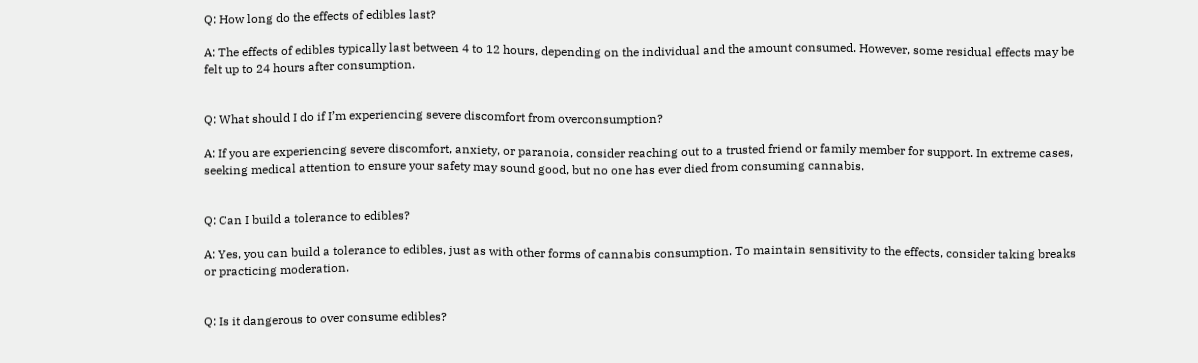Q: How long do the effects of edibles last?

A: The effects of edibles typically last between 4 to 12 hours, depending on the individual and the amount consumed. However, some residual effects may be felt up to 24 hours after consumption.


Q: What should I do if I’m experiencing severe discomfort from overconsumption?

A: If you are experiencing severe discomfort, anxiety, or paranoia, consider reaching out to a trusted friend or family member for support. In extreme cases, seeking medical attention to ensure your safety may sound good, but no one has ever died from consuming cannabis.


Q: Can I build a tolerance to edibles?

A: Yes, you can build a tolerance to edibles, just as with other forms of cannabis consumption. To maintain sensitivity to the effects, consider taking breaks or practicing moderation.


Q: Is it dangerous to over consume edibles?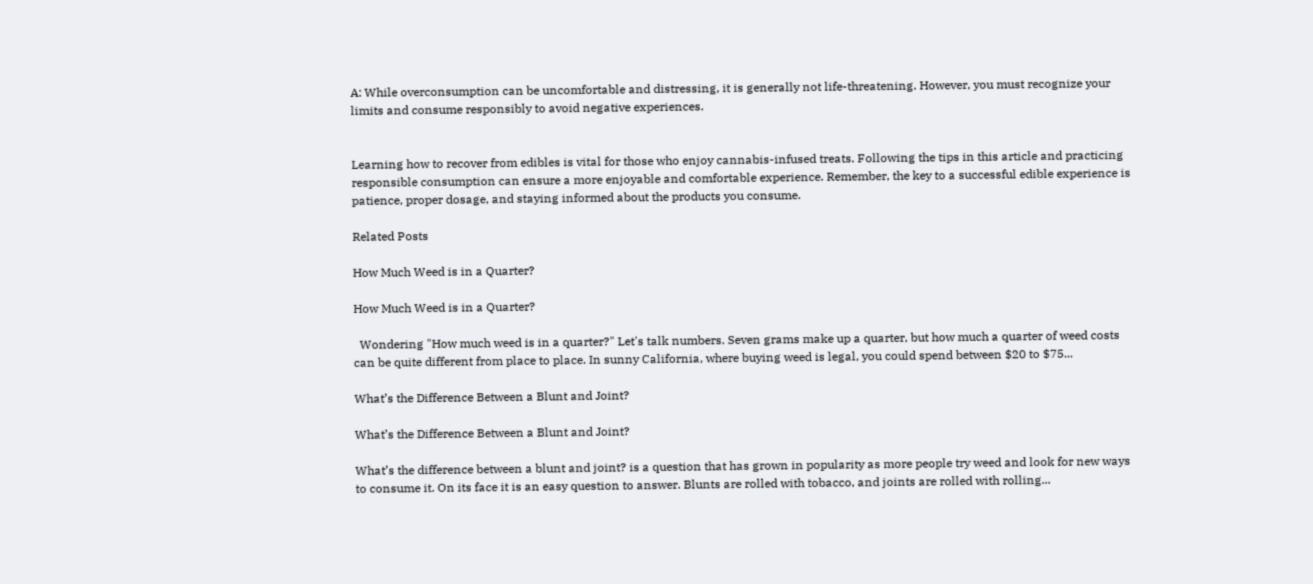A: While overconsumption can be uncomfortable and distressing, it is generally not life-threatening. However, you must recognize your limits and consume responsibly to avoid negative experiences.


Learning how to recover from edibles is vital for those who enjoy cannabis-infused treats. Following the tips in this article and practicing responsible consumption can ensure a more enjoyable and comfortable experience. Remember, the key to a successful edible experience is patience, proper dosage, and staying informed about the products you consume.

Related Posts

How Much Weed is in a Quarter?

How Much Weed is in a Quarter?

  Wondering "How much weed is in a quarter?" Let's talk numbers. Seven grams make up a quarter, but how much a quarter of weed costs can be quite different from place to place. In sunny California, where buying weed is legal, you could spend between $20 to $75...

What’s the Difference Between a Blunt and Joint?

What’s the Difference Between a Blunt and Joint?

What’s the difference between a blunt and joint? is a question that has grown in popularity as more people try weed and look for new ways to consume it. On its face it is an easy question to answer. Blunts are rolled with tobacco, and joints are rolled with rolling...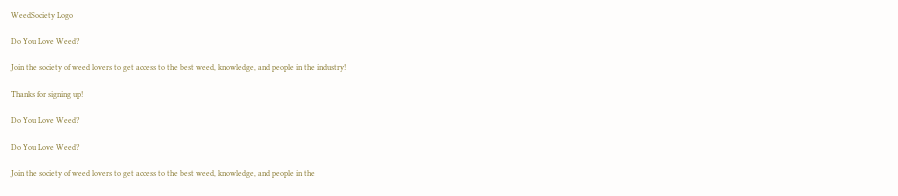WeedSociety Logo

Do You Love Weed?

Join the society of weed lovers to get access to the best weed, knowledge, and people in the industry!

Thanks for signing up!

Do You Love Weed?

Do You Love Weed?

Join the society of weed lovers to get access to the best weed, knowledge, and people in the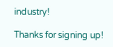industry!

Thanks for signing up!